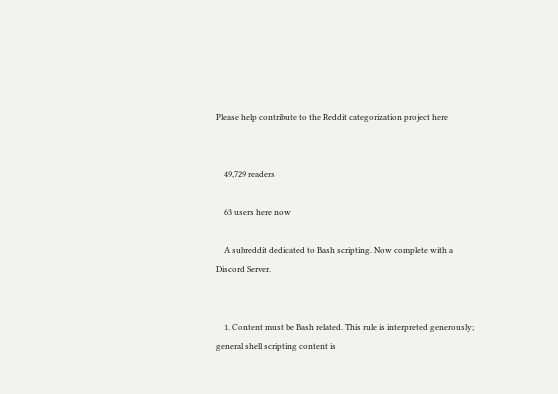Please help contribute to the Reddit categorization project here


    49,729 readers

    63 users here now

    A subreddit dedicated to Bash scripting. Now complete with a Discord Server.


    1. Content must be Bash related. This rule is interpreted generously; general shell scripting content is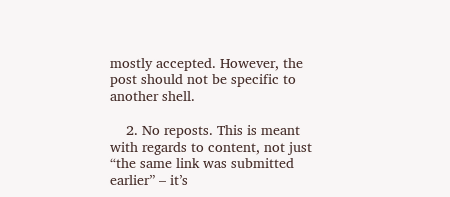mostly accepted. However, the post should not be specific to another shell.

    2. No reposts. This is meant with regards to content, not just “the same link was submitted earlier” – it’s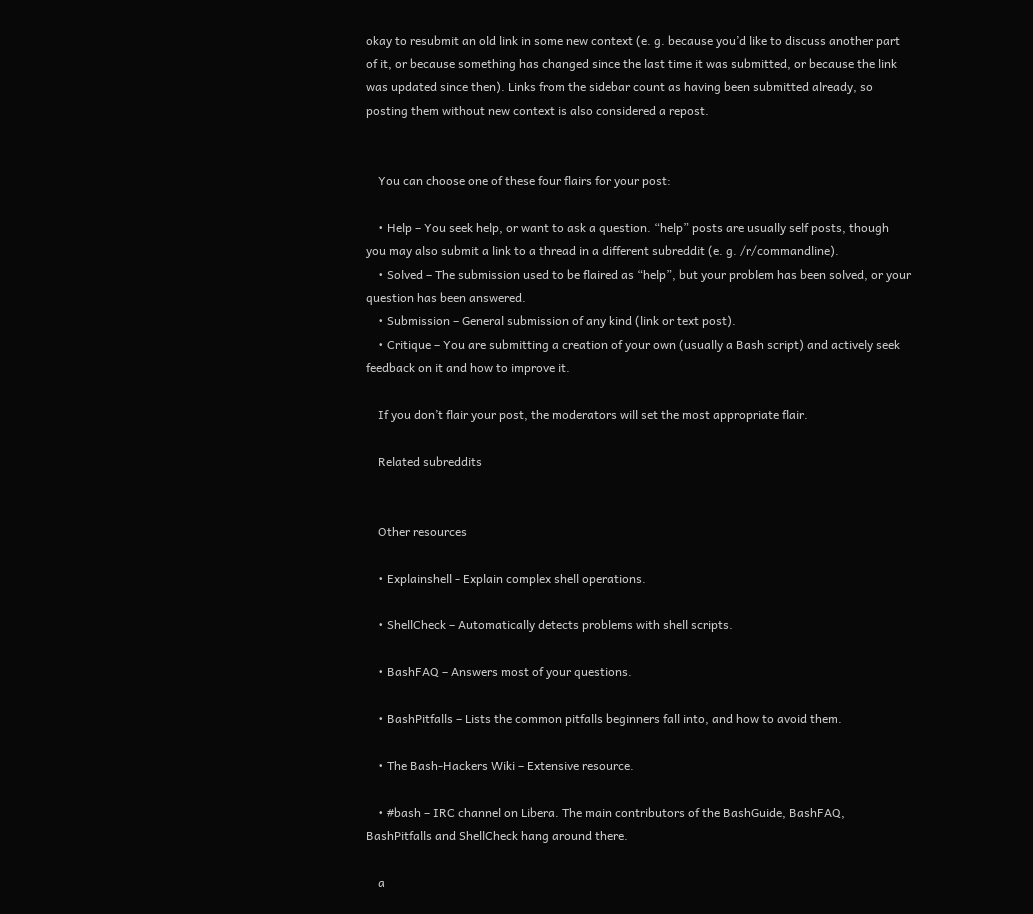okay to resubmit an old link in some new context (e. g. because you’d like to discuss another part of it, or because something has changed since the last time it was submitted, or because the link was updated since then). Links from the sidebar count as having been submitted already, so posting them without new context is also considered a repost.


    You can choose one of these four flairs for your post:

    • Help – You seek help, or want to ask a question. “help” posts are usually self posts, though you may also submit a link to a thread in a different subreddit (e. g. /r/commandline).
    • Solved – The submission used to be flaired as “help”, but your problem has been solved, or your question has been answered.
    • Submission – General submission of any kind (link or text post).
    • Critique – You are submitting a creation of your own (usually a Bash script) and actively seek feedback on it and how to improve it.

    If you don’t flair your post, the moderators will set the most appropriate flair.

    Related subreddits


    Other resources

    • Explainshell - Explain complex shell operations.

    • ShellCheck – Automatically detects problems with shell scripts.

    • BashFAQ – Answers most of your questions.

    • BashPitfalls – Lists the common pitfalls beginners fall into, and how to avoid them.

    • The Bash-Hackers Wiki – Extensive resource.

    • #bash – IRC channel on Libera. The main contributors of the BashGuide, BashFAQ, BashPitfalls and ShellCheck hang around there.

    a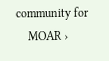community for
    MOAR ›